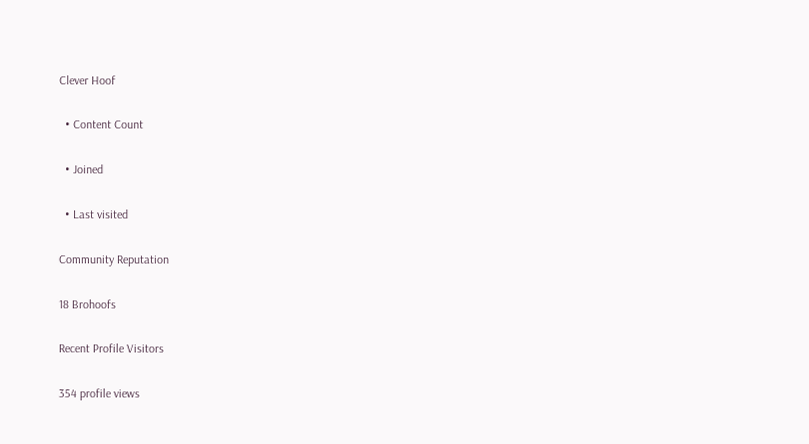Clever Hoof

  • Content Count

  • Joined

  • Last visited

Community Reputation

18 Brohoofs

Recent Profile Visitors

354 profile views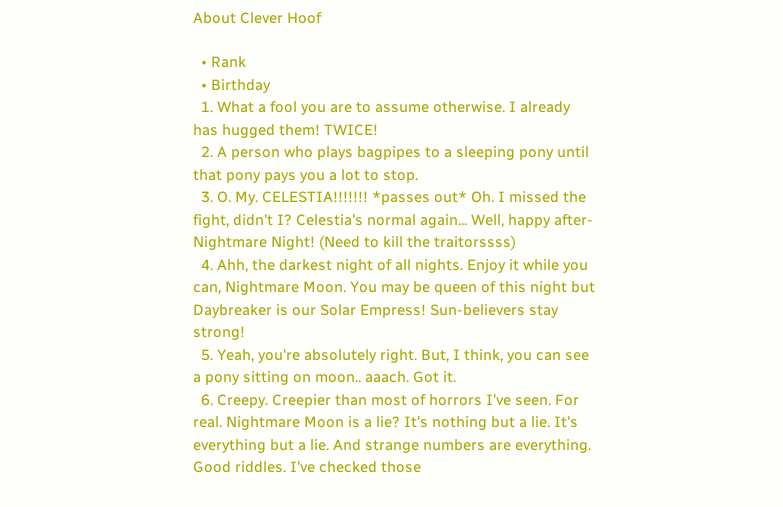About Clever Hoof

  • Rank
  • Birthday
  1. What a fool you are to assume otherwise. I already has hugged them! TWICE!
  2. A person who plays bagpipes to a sleeping pony until that pony pays you a lot to stop.
  3. O. My. CELESTIA!!!!!!! *passes out* Oh. I missed the fight, didn't I? Celestia's normal again... Well, happy after-Nightmare Night! (Need to kill the traitorssss)
  4. Ahh, the darkest night of all nights. Enjoy it while you can, Nightmare Moon. You may be queen of this night but Daybreaker is our Solar Empress! Sun-believers stay strong!
  5. Yeah, you're absolutely right. But, I think, you can see a pony sitting on moon.. aaach. Got it.
  6. Creepy. Creepier than most of horrors I've seen. For real. Nightmare Moon is a lie? It's nothing but a lie. It's everything but a lie. And strange numbers are everything. Good riddles. I've checked those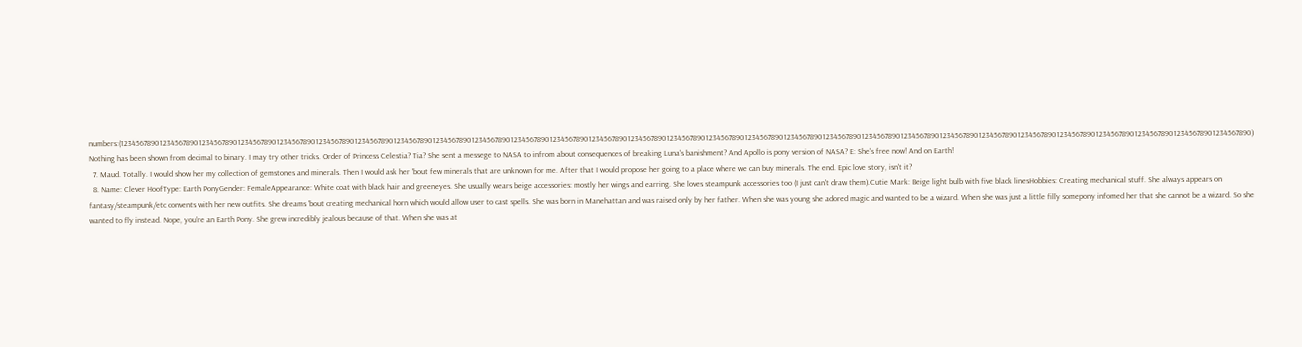numbers:(12345678901234567890123456789012345678901234567890123456789012345678901234567890123456789012345678901234567890123456789012345678901234567890123456789012345678901234567890123456789012345678901234567890123456789012345678901234567890123456789012345678901234567890123456789012345678901234567890) Nothing has been shown from decimal to binary. I may try other tricks. Order of Princess Celestia? Tia? She sent a messege to NASA to infrom about consequences of breaking Luna's banishment? And Apollo is pony version of NASA? E: She's free now! And on Earth!
  7. Maud. Totally. I would show her my collection of gemstones and minerals. Then I would ask her 'bout few minerals that are unknown for me. After that I would propose her going to a place where we can buy minerals. The end. Epic love story, isn't it?
  8. Name: Clever HoofType: Earth PonyGender: FemaleAppearance: White coat with black hair and greeneyes. She usually wears beige accessories: mostly her wings and earring. She loves steampunk accessories too (I just can't draw them).Cutie Mark: Beige light bulb with five black linesHobbies: Creating mechanical stuff. She always appears on fantasy/steampunk/etc convents with her new outfits. She dreams 'bout creating mechanical horn which would allow user to cast spells. She was born in Manehattan and was raised only by her father. When she was young she adored magic and wanted to be a wizard. When she was just a little filly somepony infomed her that she cannot be a wizard. So she wanted to fly instead. Nope, you're an Earth Pony. She grew incredibly jealous because of that. When she was at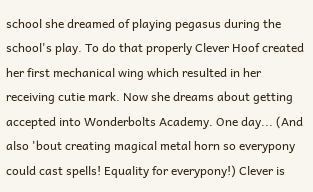school she dreamed of playing pegasus during the school's play. To do that properly Clever Hoof created her first mechanical wing which resulted in her receiving cutie mark. Now she dreams about getting accepted into Wonderbolts Academy. One day... (And also 'bout creating magical metal horn so everypony could cast spells! Equality for everypony!) Clever is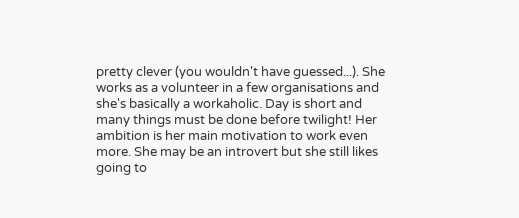pretty clever (you wouldn't have guessed...). She works as a volunteer in a few organisations and she's basically a workaholic. Day is short and many things must be done before twilight! Her ambition is her main motivation to work even more. She may be an introvert but she still likes going to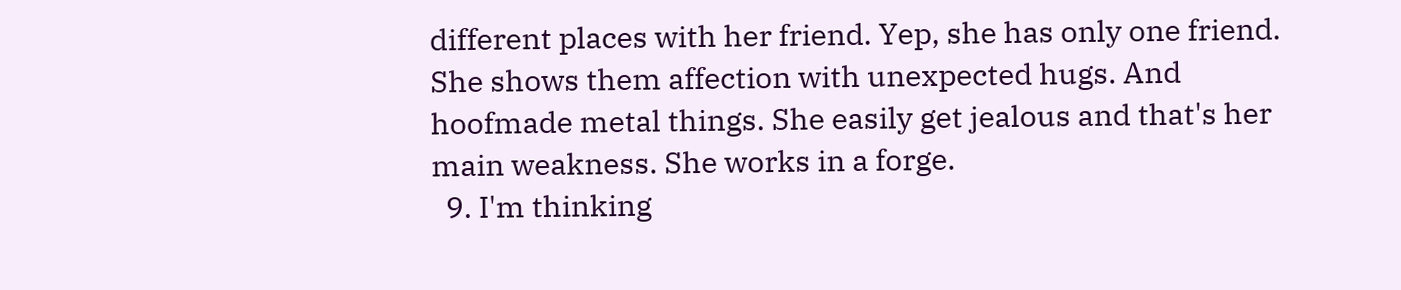different places with her friend. Yep, she has only one friend. She shows them affection with unexpected hugs. And hoofmade metal things. She easily get jealous and that's her main weakness. She works in a forge.
  9. I'm thinking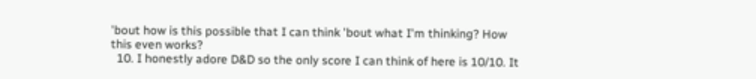'bout how is this possible that I can think 'bout what I'm thinking? How this even works?
  10. I honestly adore D&D so the only score I can think of here is 10/10. It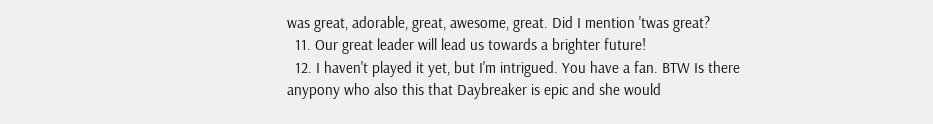was great, adorable, great, awesome, great. Did I mention 'twas great?
  11. Our great leader will lead us towards a brighter future!
  12. I haven't played it yet, but I'm intrigued. You have a fan. BTW Is there anypony who also this that Daybreaker is epic and she would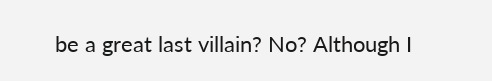be a great last villain? No? Although I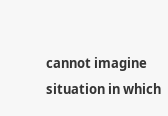cannot imagine situation in which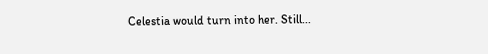Celestia would turn into her. Still...